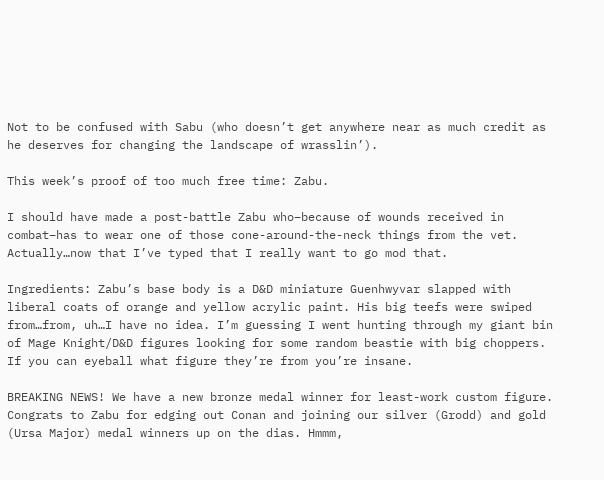Not to be confused with Sabu (who doesn’t get anywhere near as much credit as he deserves for changing the landscape of wrasslin’).

This week’s proof of too much free time: Zabu.

I should have made a post-battle Zabu who–because of wounds received in combat–has to wear one of those cone-around-the-neck things from the vet. Actually…now that I’ve typed that I really want to go mod that.

Ingredients: Zabu’s base body is a D&D miniature Guenhwyvar slapped with liberal coats of orange and yellow acrylic paint. His big teefs were swiped from…from, uh…I have no idea. I’m guessing I went hunting through my giant bin of Mage Knight/D&D figures looking for some random beastie with big choppers. If you can eyeball what figure they’re from you’re insane.

BREAKING NEWS! We have a new bronze medal winner for least-work custom figure. Congrats to Zabu for edging out Conan and joining our silver (Grodd) and gold (Ursa Major) medal winners up on the dias. Hmmm,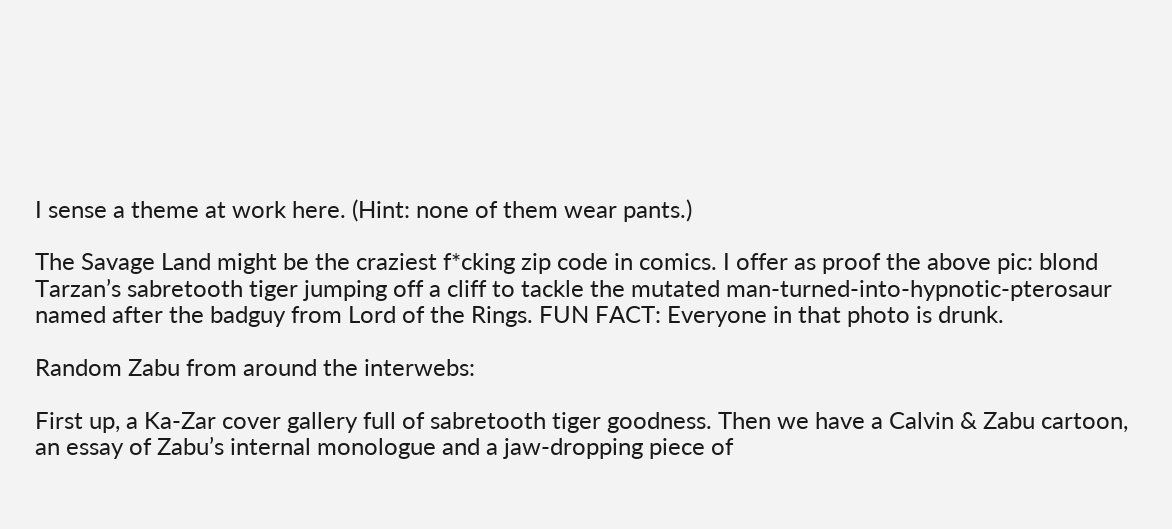I sense a theme at work here. (Hint: none of them wear pants.)

The Savage Land might be the craziest f*cking zip code in comics. I offer as proof the above pic: blond Tarzan’s sabretooth tiger jumping off a cliff to tackle the mutated man-turned-into-hypnotic-pterosaur named after the badguy from Lord of the Rings. FUN FACT: Everyone in that photo is drunk.

Random Zabu from around the interwebs:

First up, a Ka-Zar cover gallery full of sabretooth tiger goodness. Then we have a Calvin & Zabu cartoon, an essay of Zabu’s internal monologue and a jaw-dropping piece of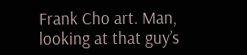Frank Cho art. Man, looking at that guy’s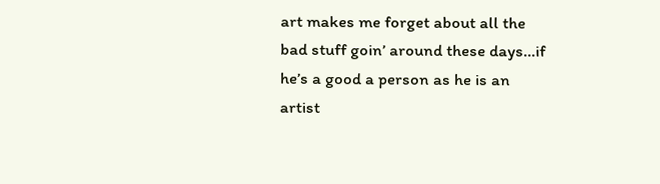art makes me forget about all the bad stuff goin’ around these days…if he’s a good a person as he is an artist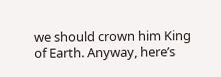we should crown him King of Earth. Anyway, here’s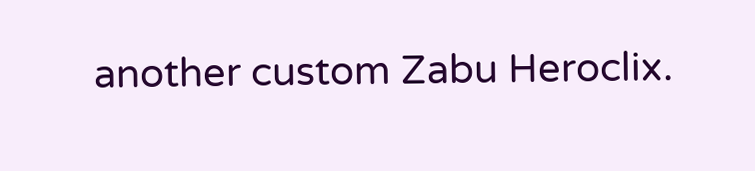another custom Zabu Heroclix.